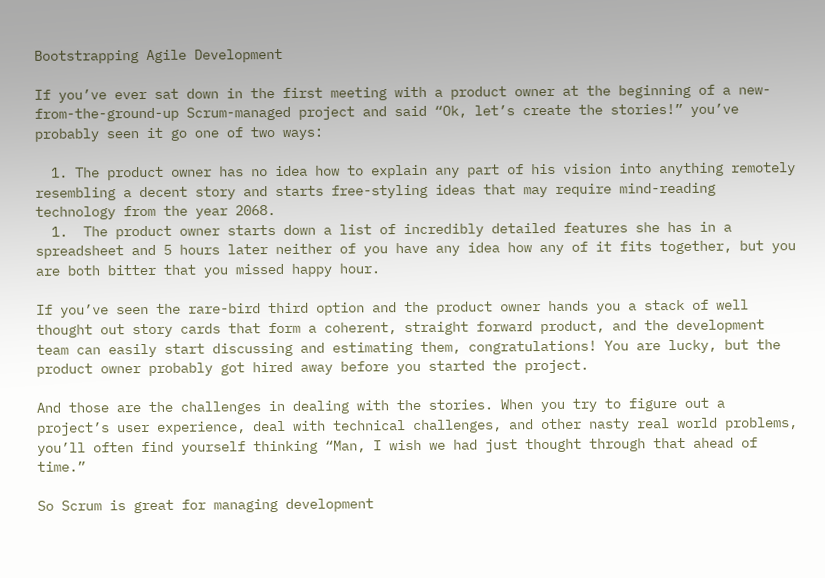Bootstrapping Agile Development

If you’ve ever sat down in the first meeting with a product owner at the beginning of a new-from-the-ground-up Scrum-managed project and said “Ok, let’s create the stories!” you’ve probably seen it go one of two ways:

  1. The product owner has no idea how to explain any part of his vision into anything remotely resembling a decent story and starts free-styling ideas that may require mind-reading technology from the year 2068.
  1.  The product owner starts down a list of incredibly detailed features she has in a spreadsheet and 5 hours later neither of you have any idea how any of it fits together, but you are both bitter that you missed happy hour.

If you’ve seen the rare-bird third option and the product owner hands you a stack of well thought out story cards that form a coherent, straight forward product, and the development team can easily start discussing and estimating them, congratulations! You are lucky, but the product owner probably got hired away before you started the project.

And those are the challenges in dealing with the stories. When you try to figure out a project’s user experience, deal with technical challenges, and other nasty real world problems, you’ll often find yourself thinking “Man, I wish we had just thought through that ahead of time.”

So Scrum is great for managing development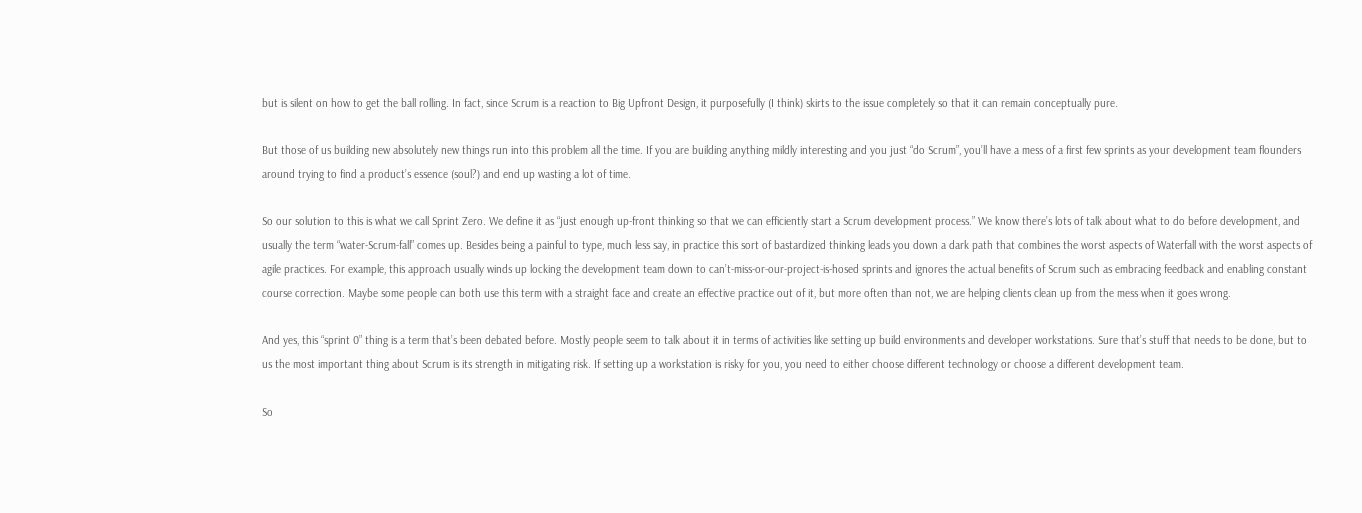but is silent on how to get the ball rolling. In fact, since Scrum is a reaction to Big Upfront Design, it purposefully (I think) skirts to the issue completely so that it can remain conceptually pure.

But those of us building new absolutely new things run into this problem all the time. If you are building anything mildly interesting and you just “do Scrum”, you’ll have a mess of a first few sprints as your development team flounders around trying to find a product’s essence (soul?) and end up wasting a lot of time.

So our solution to this is what we call Sprint Zero. We define it as “just enough up-front thinking so that we can efficiently start a Scrum development process.” We know there’s lots of talk about what to do before development, and usually the term “water-Scrum-fall” comes up. Besides being a painful to type, much less say, in practice this sort of bastardized thinking leads you down a dark path that combines the worst aspects of Waterfall with the worst aspects of agile practices. For example, this approach usually winds up locking the development team down to can’t-miss-or-our-project-is-hosed sprints and ignores the actual benefits of Scrum such as embracing feedback and enabling constant course correction. Maybe some people can both use this term with a straight face and create an effective practice out of it, but more often than not, we are helping clients clean up from the mess when it goes wrong.

And yes, this “sprint 0” thing is a term that’s been debated before. Mostly people seem to talk about it in terms of activities like setting up build environments and developer workstations. Sure that’s stuff that needs to be done, but to us the most important thing about Scrum is its strength in mitigating risk. If setting up a workstation is risky for you, you need to either choose different technology or choose a different development team.

So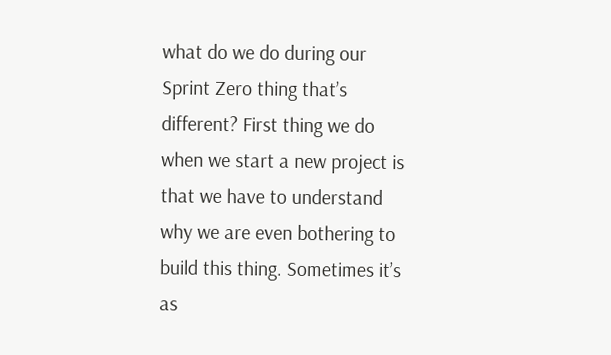what do we do during our Sprint Zero thing that’s different? First thing we do when we start a new project is that we have to understand why we are even bothering to build this thing. Sometimes it’s as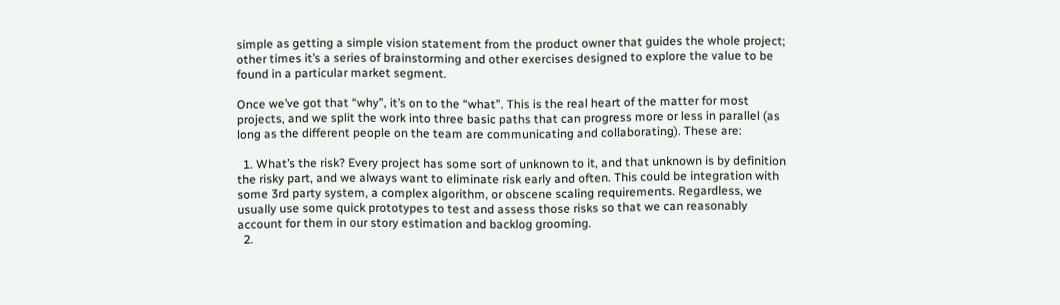simple as getting a simple vision statement from the product owner that guides the whole project; other times it’s a series of brainstorming and other exercises designed to explore the value to be found in a particular market segment.

Once we’ve got that “why”, it’s on to the “what”. This is the real heart of the matter for most projects, and we split the work into three basic paths that can progress more or less in parallel (as long as the different people on the team are communicating and collaborating). These are:

  1. What’s the risk? Every project has some sort of unknown to it, and that unknown is by definition the risky part, and we always want to eliminate risk early and often. This could be integration with some 3rd party system, a complex algorithm, or obscene scaling requirements. Regardless, we usually use some quick prototypes to test and assess those risks so that we can reasonably account for them in our story estimation and backlog grooming.
  2.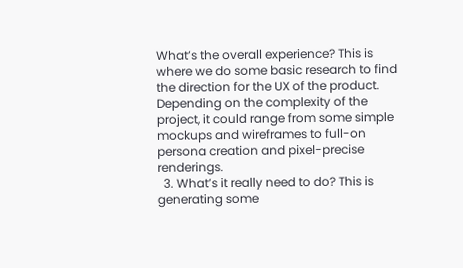What’s the overall experience? This is where we do some basic research to find the direction for the UX of the product. Depending on the complexity of the project, it could range from some simple mockups and wireframes to full-on persona creation and pixel-precise renderings.
  3. What’s it really need to do? This is generating some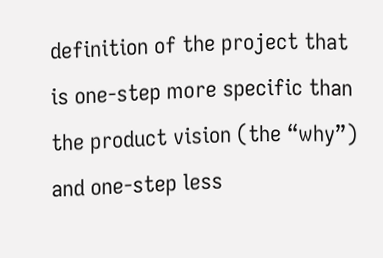definition of the project that is one-step more specific than the product vision (the “why”) and one-step less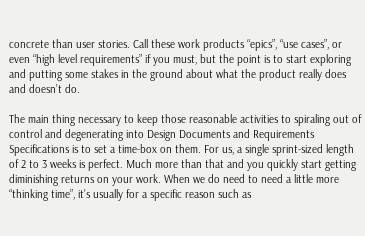concrete than user stories. Call these work products “epics”, “use cases”, or even “high level requirements” if you must, but the point is to start exploring and putting some stakes in the ground about what the product really does and doesn’t do.

The main thing necessary to keep those reasonable activities to spiraling out of control and degenerating into Design Documents and Requirements Specifications is to set a time-box on them. For us, a single sprint-sized length of 2 to 3 weeks is perfect. Much more than that and you quickly start getting diminishing returns on your work. When we do need to need a little more “thinking time”, it’s usually for a specific reason such as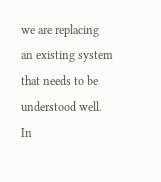we are replacing an existing system that needs to be understood well. In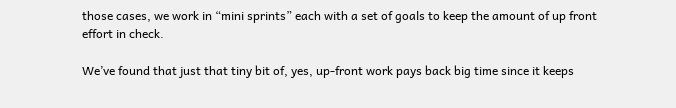those cases, we work in “mini sprints” each with a set of goals to keep the amount of up front effort in check.

We’ve found that just that tiny bit of, yes, up-front work pays back big time since it keeps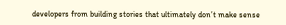developers from building stories that ultimately don’t make sense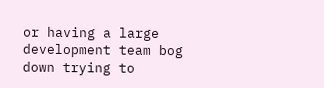or having a large development team bog down trying to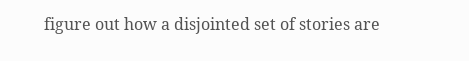figure out how a disjointed set of stories are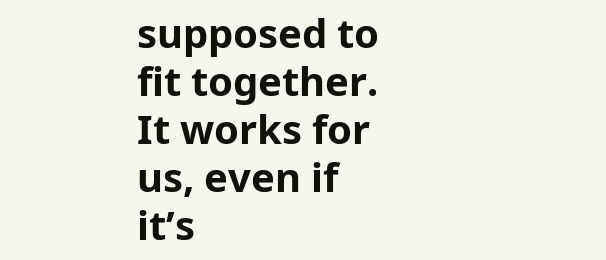supposed to fit together. It works for us, even if it’s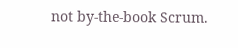not by-the-book Scrum.